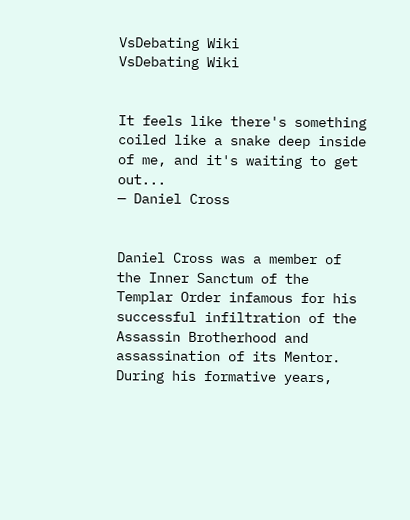VsDebating Wiki
VsDebating Wiki


It feels like there's something coiled like a snake deep inside of me, and it's waiting to get out...
— Daniel Cross


Daniel Cross was a member of the Inner Sanctum of the Templar Order infamous for his successful infiltration of the Assassin Brotherhood and assassination of its Mentor. During his formative years,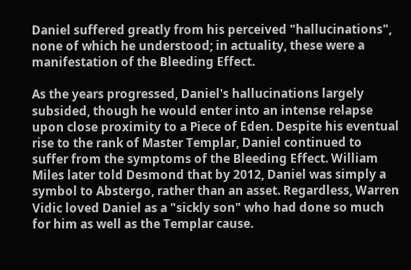Daniel suffered greatly from his perceived "hallucinations", none of which he understood; in actuality, these were a manifestation of the Bleeding Effect.

As the years progressed, Daniel's hallucinations largely subsided, though he would enter into an intense relapse upon close proximity to a Piece of Eden. Despite his eventual rise to the rank of Master Templar, Daniel continued to suffer from the symptoms of the Bleeding Effect. William Miles later told Desmond that by 2012, Daniel was simply a symbol to Abstergo, rather than an asset. Regardless, Warren Vidic loved Daniel as a "sickly son" who had done so much for him as well as the Templar cause.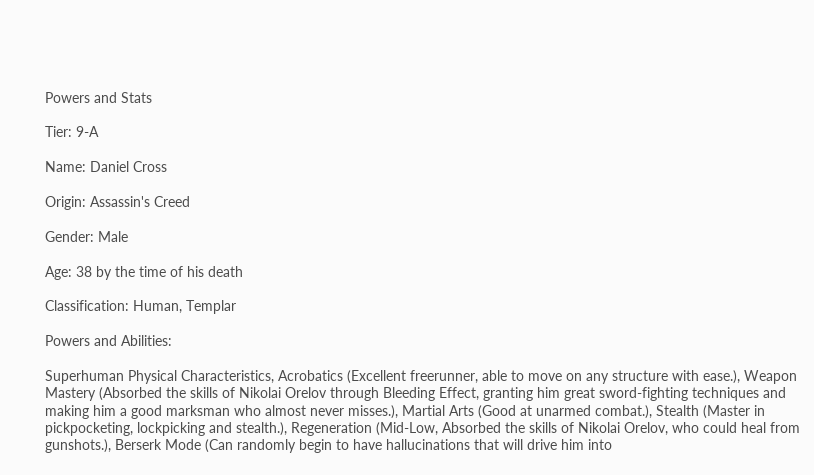Powers and Stats

Tier: 9-A

Name: Daniel Cross

Origin: Assassin's Creed

Gender: Male

Age: 38 by the time of his death

Classification: Human, Templar

Powers and Abilities:

Superhuman Physical Characteristics, Acrobatics (Excellent freerunner, able to move on any structure with ease.), Weapon Mastery (Absorbed the skills of Nikolai Orelov through Bleeding Effect, granting him great sword-fighting techniques and making him a good marksman who almost never misses.), Martial Arts (Good at unarmed combat.), Stealth (Master in pickpocketing, lockpicking and stealth.), Regeneration (Mid-Low, Absorbed the skills of Nikolai Orelov, who could heal from gunshots.), Berserk Mode (Can randomly begin to have hallucinations that will drive him into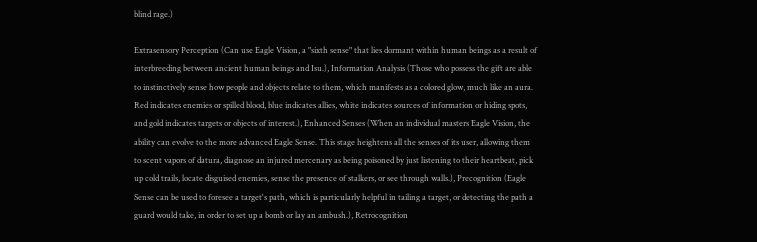blind rage.)

Extrasensory Perception (Can use Eagle Vision, a "sixth sense" that lies dormant within human beings as a result of interbreeding between ancient human beings and Isu.), Information Analysis (Those who possess the gift are able to instinctively sense how people and objects relate to them, which manifests as a colored glow, much like an aura. Red indicates enemies or spilled blood, blue indicates allies, white indicates sources of information or hiding spots, and gold indicates targets or objects of interest.), Enhanced Senses (When an individual masters Eagle Vision, the ability can evolve to the more advanced Eagle Sense. This stage heightens all the senses of its user, allowing them to scent vapors of datura, diagnose an injured mercenary as being poisoned by just listening to their heartbeat, pick up cold trails, locate disguised enemies, sense the presence of stalkers, or see through walls.), Precognition (Eagle Sense can be used to foresee a target's path, which is particularly helpful in tailing a target, or detecting the path a guard would take, in order to set up a bomb or lay an ambush.), Retrocognition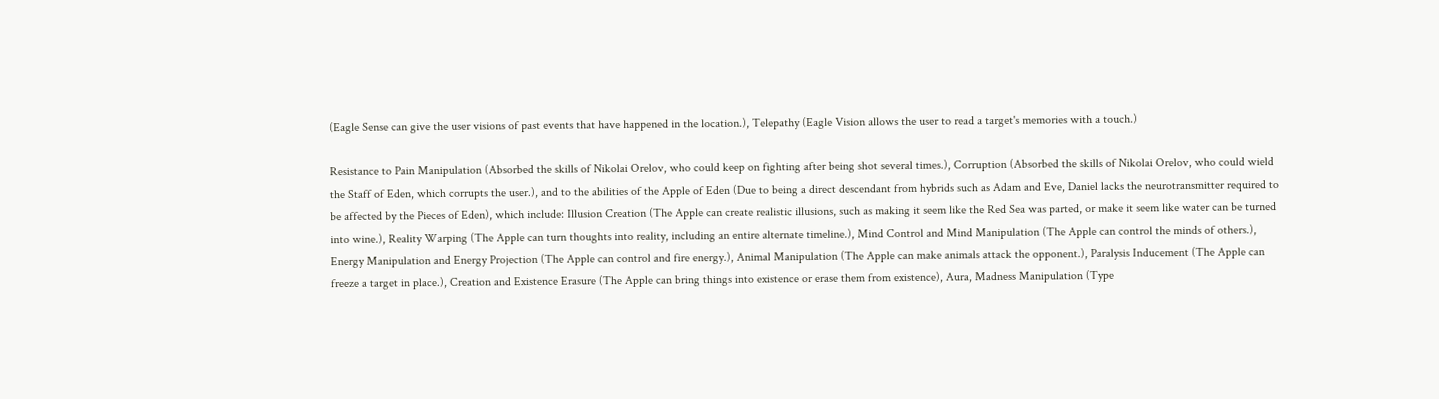(Eagle Sense can give the user visions of past events that have happened in the location.), Telepathy (Eagle Vision allows the user to read a target's memories with a touch.)

Resistance to Pain Manipulation (Absorbed the skills of Nikolai Orelov, who could keep on fighting after being shot several times.), Corruption (Absorbed the skills of Nikolai Orelov, who could wield the Staff of Eden, which corrupts the user.), and to the abilities of the Apple of Eden (Due to being a direct descendant from hybrids such as Adam and Eve, Daniel lacks the neurotransmitter required to be affected by the Pieces of Eden), which include: Illusion Creation (The Apple can create realistic illusions, such as making it seem like the Red Sea was parted, or make it seem like water can be turned into wine.), Reality Warping (The Apple can turn thoughts into reality, including an entire alternate timeline.), Mind Control and Mind Manipulation (The Apple can control the minds of others.), Energy Manipulation and Energy Projection (The Apple can control and fire energy.), Animal Manipulation (The Apple can make animals attack the opponent.), Paralysis Inducement (The Apple can freeze a target in place.), Creation and Existence Erasure (The Apple can bring things into existence or erase them from existence), Aura, Madness Manipulation (Type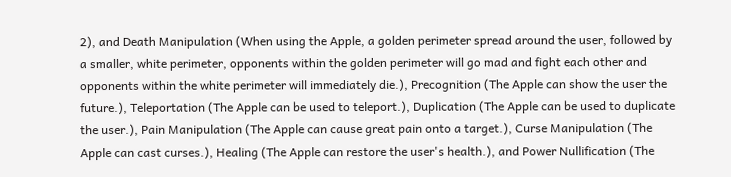2), and Death Manipulation (When using the Apple, a golden perimeter spread around the user, followed by a smaller, white perimeter, opponents within the golden perimeter will go mad and fight each other and opponents within the white perimeter will immediately die.), Precognition (The Apple can show the user the future.), Teleportation (The Apple can be used to teleport.), Duplication (The Apple can be used to duplicate the user.), Pain Manipulation (The Apple can cause great pain onto a target.), Curse Manipulation (The Apple can cast curses.), Healing (The Apple can restore the user's health.), and Power Nullification (The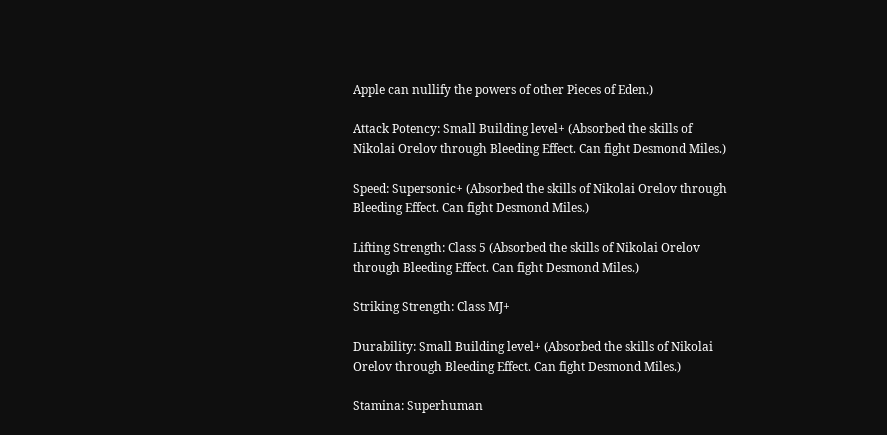Apple can nullify the powers of other Pieces of Eden.)

Attack Potency: Small Building level+ (Absorbed the skills of Nikolai Orelov through Bleeding Effect. Can fight Desmond Miles.)

Speed: Supersonic+ (Absorbed the skills of Nikolai Orelov through Bleeding Effect. Can fight Desmond Miles.)

Lifting Strength: Class 5 (Absorbed the skills of Nikolai Orelov through Bleeding Effect. Can fight Desmond Miles.)

Striking Strength: Class MJ+

Durability: Small Building level+ (Absorbed the skills of Nikolai Orelov through Bleeding Effect. Can fight Desmond Miles.)

Stamina: Superhuman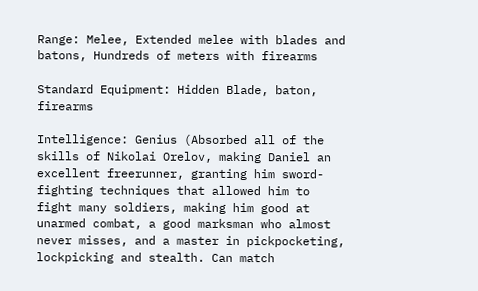Range: Melee, Extended melee with blades and batons, Hundreds of meters with firearms

Standard Equipment: Hidden Blade, baton, firearms

Intelligence: Genius (Absorbed all of the skills of Nikolai Orelov, making Daniel an excellent freerunner, granting him sword-fighting techniques that allowed him to fight many soldiers, making him good at unarmed combat, a good marksman who almost never misses, and a master in pickpocketing, lockpicking and stealth. Can match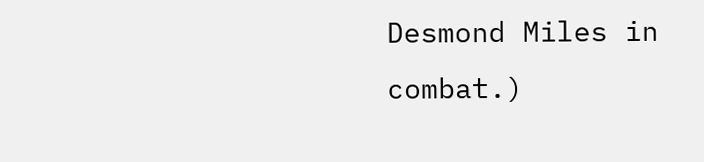Desmond Miles in combat.)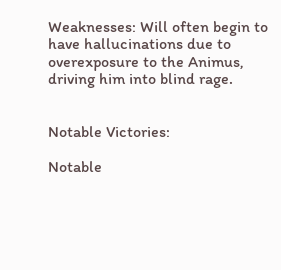Weaknesses: Will often begin to have hallucinations due to overexposure to the Animus, driving him into blind rage.


Notable Victories:

Notable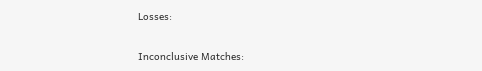Losses:

Inconclusive Matches: